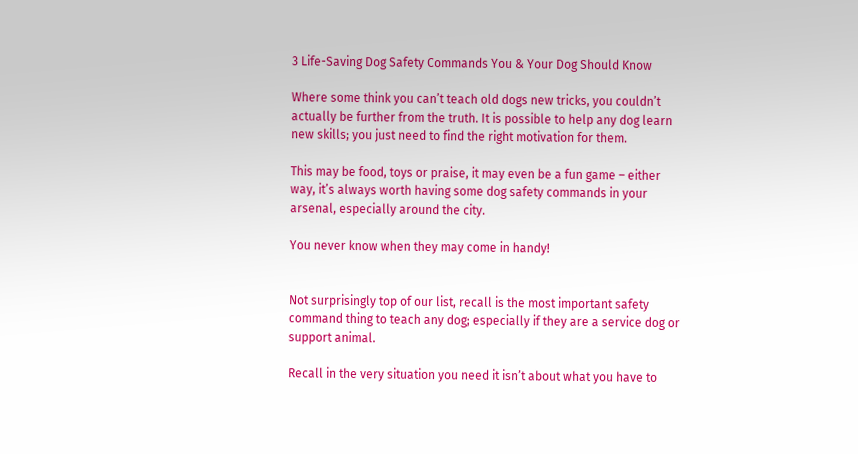3 Life-Saving Dog Safety Commands You & Your Dog Should Know

Where some think you can’t teach old dogs new tricks, you couldn’t actually be further from the truth. It is possible to help any dog learn new skills; you just need to find the right motivation for them.

This may be food, toys or praise, it may even be a fun game – either way, it’s always worth having some dog safety commands in your arsenal, especially around the city.

You never know when they may come in handy!


Not surprisingly top of our list, recall is the most important safety command thing to teach any dog; especially if they are a service dog or support animal.

Recall in the very situation you need it isn’t about what you have to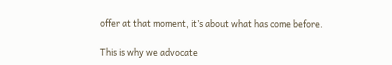offer at that moment, it’s about what has come before.

This is why we advocate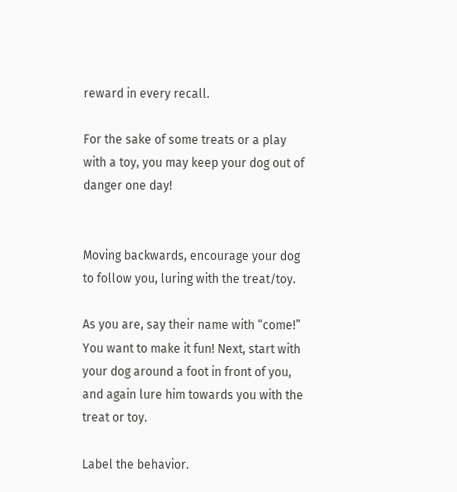reward in every recall.

For the sake of some treats or a play with a toy, you may keep your dog out of danger one day!


Moving backwards, encourage your dog to follow you, luring with the treat/toy.

As you are, say their name with “come!” You want to make it fun! Next, start with your dog around a foot in front of you, and again lure him towards you with the treat or toy.

Label the behavior.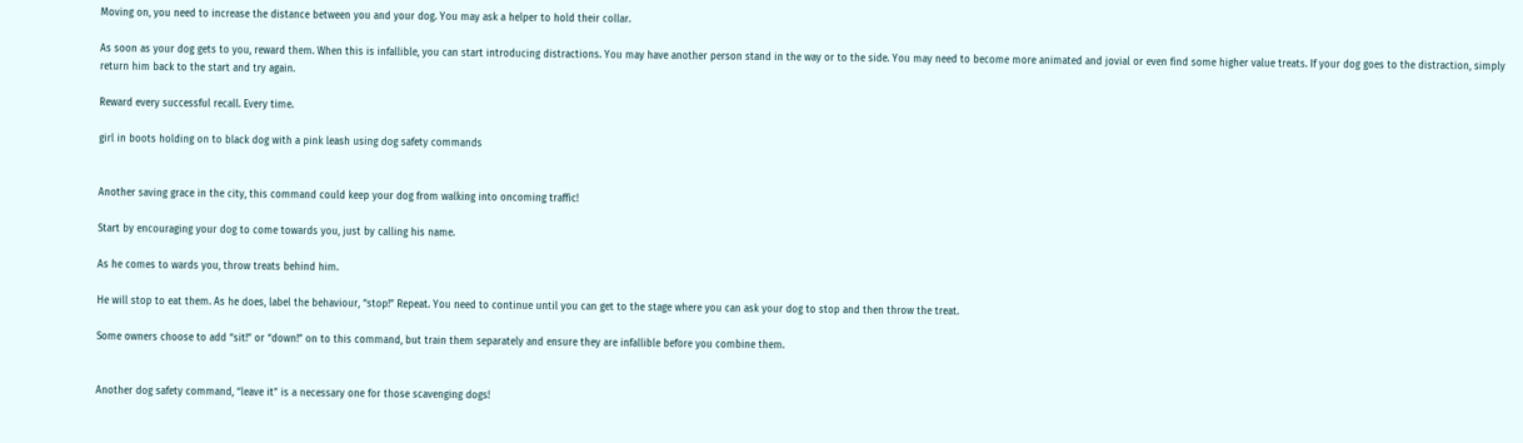Moving on, you need to increase the distance between you and your dog. You may ask a helper to hold their collar.

As soon as your dog gets to you, reward them. When this is infallible, you can start introducing distractions. You may have another person stand in the way or to the side. You may need to become more animated and jovial or even find some higher value treats. If your dog goes to the distraction, simply return him back to the start and try again.

Reward every successful recall. Every time.

girl in boots holding on to black dog with a pink leash using dog safety commands


Another saving grace in the city, this command could keep your dog from walking into oncoming traffic!

Start by encouraging your dog to come towards you, just by calling his name.

As he comes to wards you, throw treats behind him.

He will stop to eat them. As he does, label the behaviour, “stop!” Repeat. You need to continue until you can get to the stage where you can ask your dog to stop and then throw the treat.

Some owners choose to add “sit!” or “down!” on to this command, but train them separately and ensure they are infallible before you combine them.


Another dog safety command, “leave it” is a necessary one for those scavenging dogs!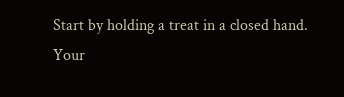Start by holding a treat in a closed hand. Your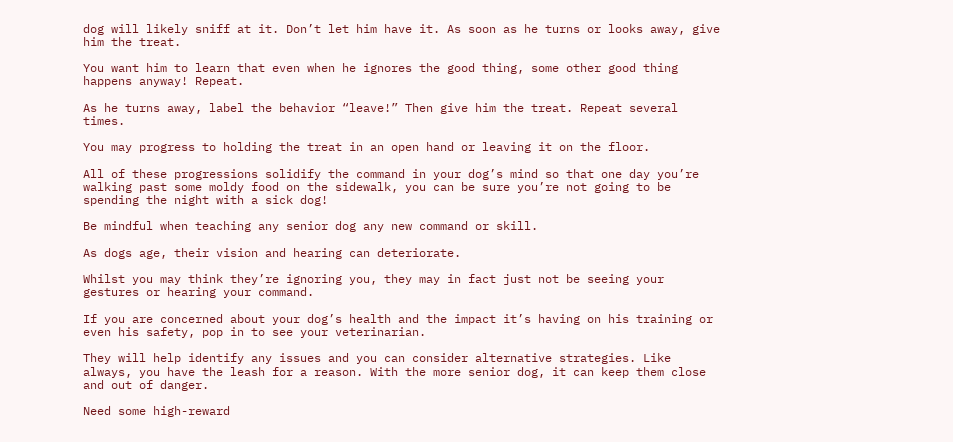dog will likely sniff at it. Don’t let him have it. As soon as he turns or looks away, give him the treat.

You want him to learn that even when he ignores the good thing, some other good thing happens anyway! Repeat.

As he turns away, label the behavior “leave!” Then give him the treat. Repeat several times.

You may progress to holding the treat in an open hand or leaving it on the floor.

All of these progressions solidify the command in your dog’s mind so that one day you’re walking past some moldy food on the sidewalk, you can be sure you’re not going to be spending the night with a sick dog!

Be mindful when teaching any senior dog any new command or skill.

As dogs age, their vision and hearing can deteriorate.

Whilst you may think they’re ignoring you, they may in fact just not be seeing your gestures or hearing your command.

If you are concerned about your dog’s health and the impact it’s having on his training or even his safety, pop in to see your veterinarian.

They will help identify any issues and you can consider alternative strategies. Like always, you have the leash for a reason. With the more senior dog, it can keep them close and out of danger.

Need some high-reward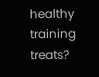healthy training treats?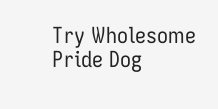Try Wholesome Pride Dog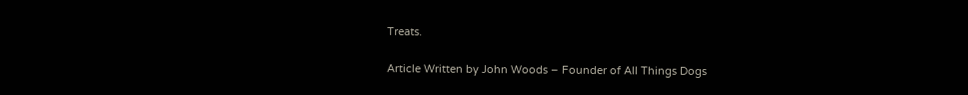Treats.

Article Written by John Woods – Founder of All Things Dogs